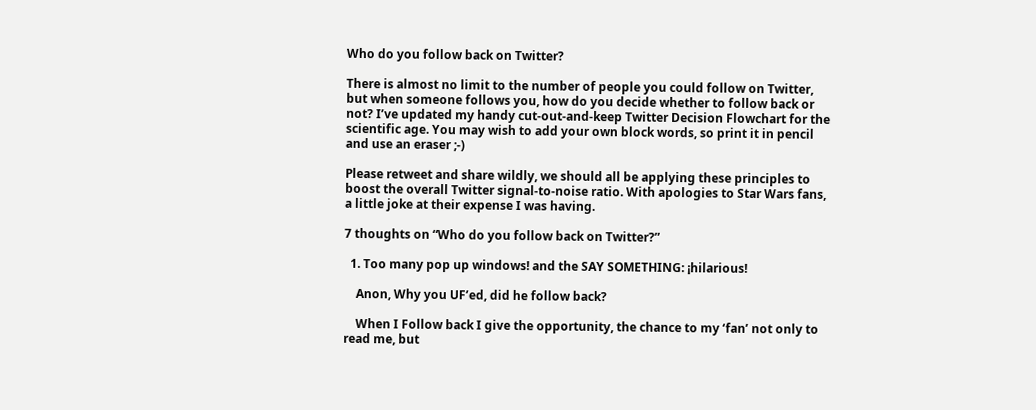Who do you follow back on Twitter?

There is almost no limit to the number of people you could follow on Twitter, but when someone follows you, how do you decide whether to follow back or not? I’ve updated my handy cut-out-and-keep Twitter Decision Flowchart for the scientific age. You may wish to add your own block words, so print it in pencil and use an eraser ;-)

Please retweet and share wildly, we should all be applying these principles to boost the overall Twitter signal-to-noise ratio. With apologies to Star Wars fans, a little joke at their expense I was having.

7 thoughts on “Who do you follow back on Twitter?”

  1. Too many pop up windows! and the SAY SOMETHING: ¡hilarious!

    Anon, Why you UF’ed, did he follow back?

    When I Follow back I give the opportunity, the chance to my ‘fan’ not only to read me, but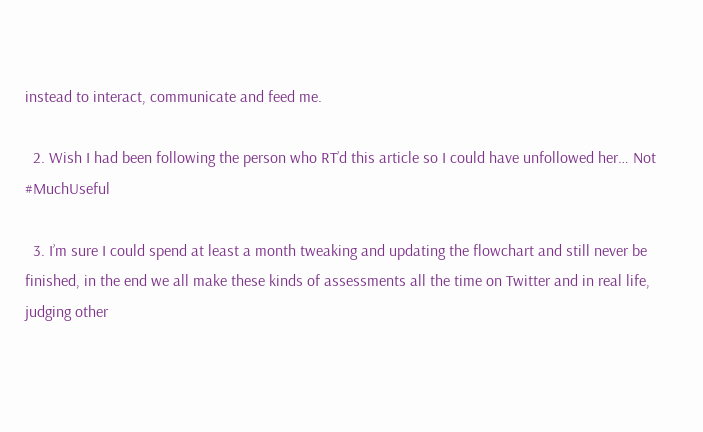instead to interact, communicate and feed me.

  2. Wish I had been following the person who RT’d this article so I could have unfollowed her… Not #MuchUseful

  3. I’m sure I could spend at least a month tweaking and updating the flowchart and still never be finished, in the end we all make these kinds of assessments all the time on Twitter and in real life, judging other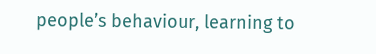people’s behaviour, learning to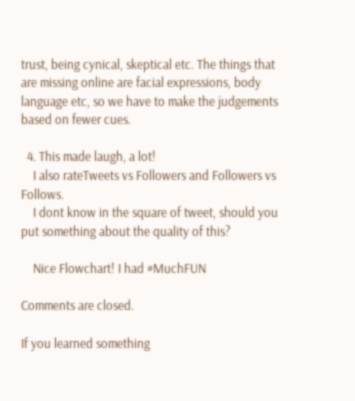trust, being cynical, skeptical etc. The things that are missing online are facial expressions, body language etc, so we have to make the judgements based on fewer cues.

  4. This made laugh, a lot!
    I also rateTweets vs Followers and Followers vs Follows.
    I dont know in the square of tweet, should you put something about the quality of this?

    Nice Flowchart! I had #MuchFUN

Comments are closed.

If you learned something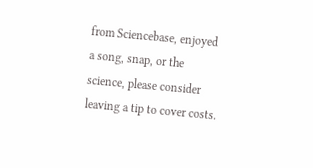from Sciencebase, enjoyed a song, snap, or the science, please consider leaving a tip to cover costs.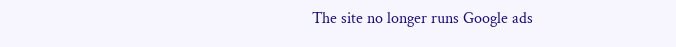The site no longer runs Google ads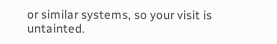or similar systems, so your visit is untainted.